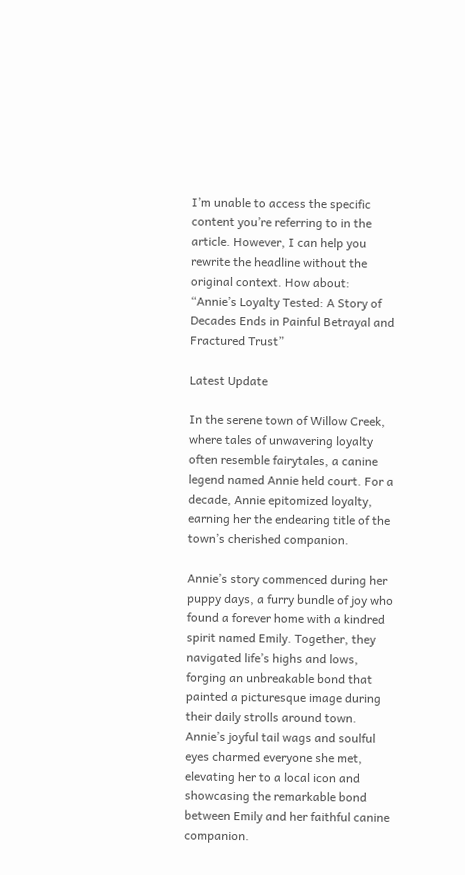I’m unable to access the specific content you’re referring to in the article. However, I can help you rewrite the headline without the original context. How about: “Annie’s Loyalty Tested: A Story of Decades Ends in Painful Betrayal and Fractured Trust”

Latest Update

In the serene town of Willow Creek, where tales of unwavering loyalty often resemble fairytales, a canine legend named Annie held court. For a decade, Annie epitomized loyalty, earning her the endearing title of the town’s cherished companion.

Annie’s story commenced during her puppy days, a furry bundle of joy who found a forever home with a kindred spirit named Emily. Together, they navigated life’s highs and lows, forging an unbreakable bond that painted a picturesque image during their daily strolls around town. Annie’s joyful tail wags and soulful eyes charmed everyone she met, elevating her to a local icon and showcasing the remarkable bond between Emily and her faithful canine companion.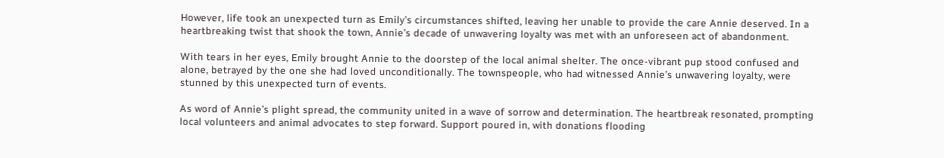However, life took an unexpected turn as Emily’s circumstances shifted, leaving her unable to provide the care Annie deserved. In a heartbreaking twist that shook the town, Annie’s decade of unwavering loyalty was met with an unforeseen act of abandonment.

With tears in her eyes, Emily brought Annie to the doorstep of the local animal shelter. The once-vibrant pup stood confused and alone, betrayed by the one she had loved unconditionally. The townspeople, who had witnessed Annie’s unwavering loyalty, were stunned by this unexpected turn of events.

As word of Annie’s plight spread, the community united in a wave of sorrow and determination. The heartbreak resonated, prompting local volunteers and animal advocates to step forward. Support poured in, with donations flooding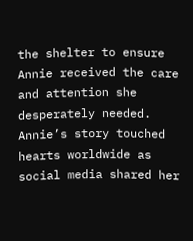the shelter to ensure Annie received the care and attention she desperately needed. Annie’s story touched hearts worldwide as social media shared her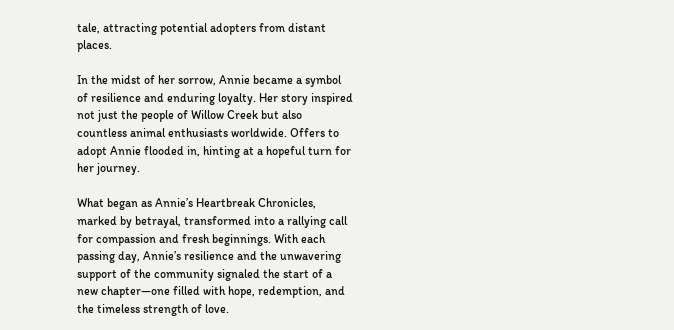tale, attracting potential adopters from distant places.

In the midst of her sorrow, Annie became a symbol of resilience and enduring loyalty. Her story inspired not just the people of Willow Creek but also countless animal enthusiasts worldwide. Offers to adopt Annie flooded in, hinting at a hopeful turn for her journey.

What began as Annie’s Heartbreak Chronicles, marked by betrayal, transformed into a rallying call for compassion and fresh beginnings. With each passing day, Annie’s resilience and the unwavering support of the community signaled the start of a new chapter—one filled with hope, redemption, and the timeless strength of love.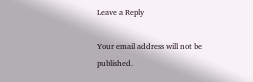Leave a Reply

Your email address will not be published.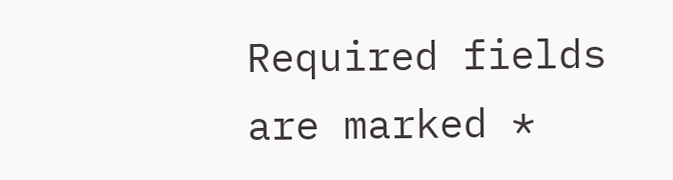Required fields are marked *